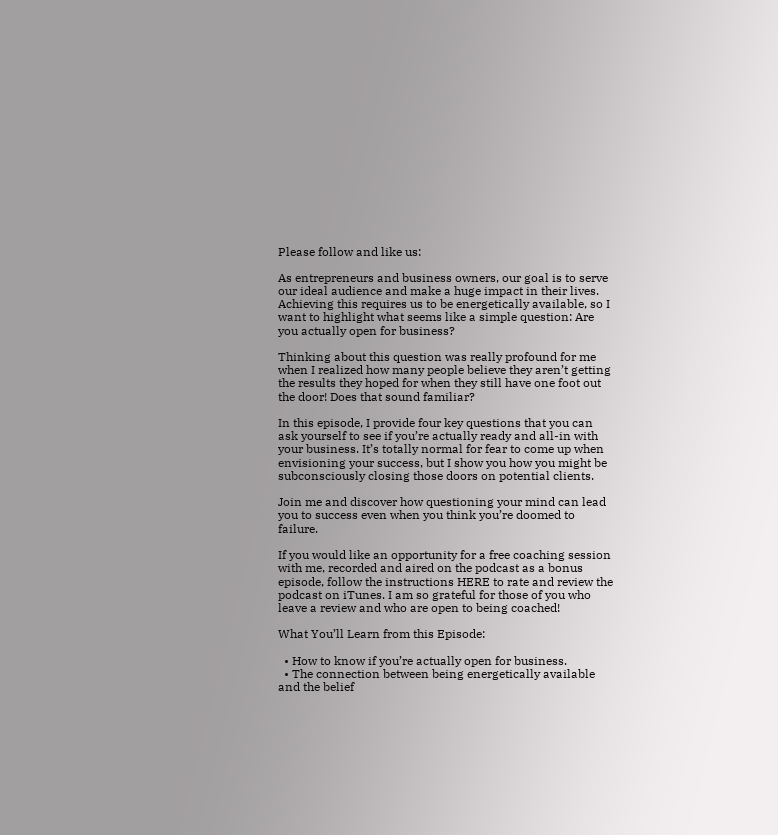Please follow and like us:

As entrepreneurs and business owners, our goal is to serve our ideal audience and make a huge impact in their lives. Achieving this requires us to be energetically available, so I want to highlight what seems like a simple question: Are you actually open for business?

Thinking about this question was really profound for me when I realized how many people believe they aren’t getting the results they hoped for when they still have one foot out the door! Does that sound familiar?

In this episode, I provide four key questions that you can ask yourself to see if you’re actually ready and all-in with your business. It’s totally normal for fear to come up when envisioning your success, but I show you how you might be subconsciously closing those doors on potential clients.

Join me and discover how questioning your mind can lead you to success even when you think you’re doomed to failure.

If you would like an opportunity for a free coaching session with me, recorded and aired on the podcast as a bonus episode, follow the instructions HERE to rate and review the podcast on iTunes. I am so grateful for those of you who leave a review and who are open to being coached!

What You’ll Learn from this Episode:

  • How to know if you’re actually open for business.
  • The connection between being energetically available and the belief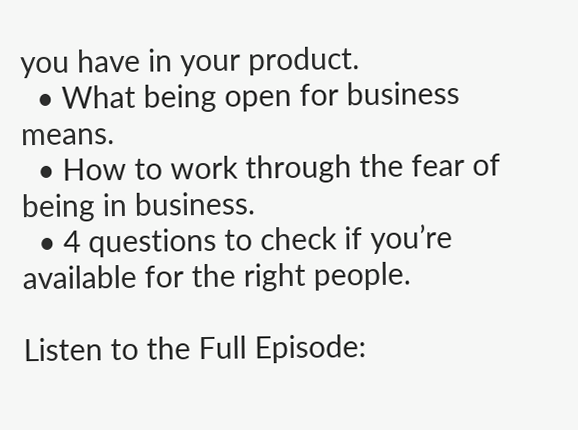you have in your product.
  • What being open for business means.
  • How to work through the fear of being in business.
  • 4 questions to check if you’re available for the right people.

Listen to the Full Episode: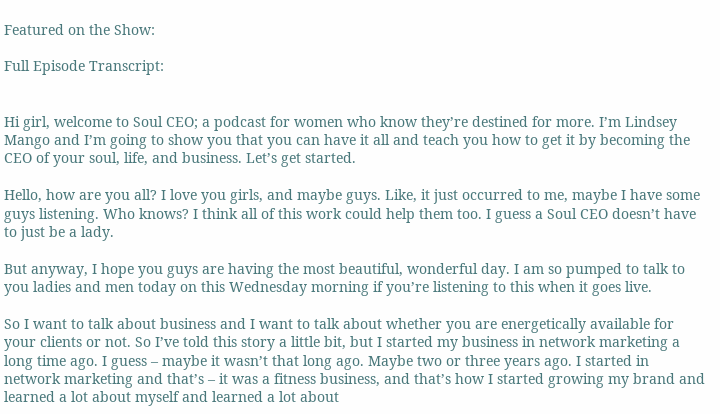Featured on the Show:

Full Episode Transcript:


Hi girl, welcome to Soul CEO; a podcast for women who know they’re destined for more. I’m Lindsey Mango and I’m going to show you that you can have it all and teach you how to get it by becoming the CEO of your soul, life, and business. Let’s get started.

Hello, how are you all? I love you girls, and maybe guys. Like, it just occurred to me, maybe I have some guys listening. Who knows? I think all of this work could help them too. I guess a Soul CEO doesn’t have to just be a lady.

But anyway, I hope you guys are having the most beautiful, wonderful day. I am so pumped to talk to you ladies and men today on this Wednesday morning if you’re listening to this when it goes live.

So I want to talk about business and I want to talk about whether you are energetically available for your clients or not. So I’ve told this story a little bit, but I started my business in network marketing a long time ago. I guess – maybe it wasn’t that long ago. Maybe two or three years ago. I started in network marketing and that’s – it was a fitness business, and that’s how I started growing my brand and learned a lot about myself and learned a lot about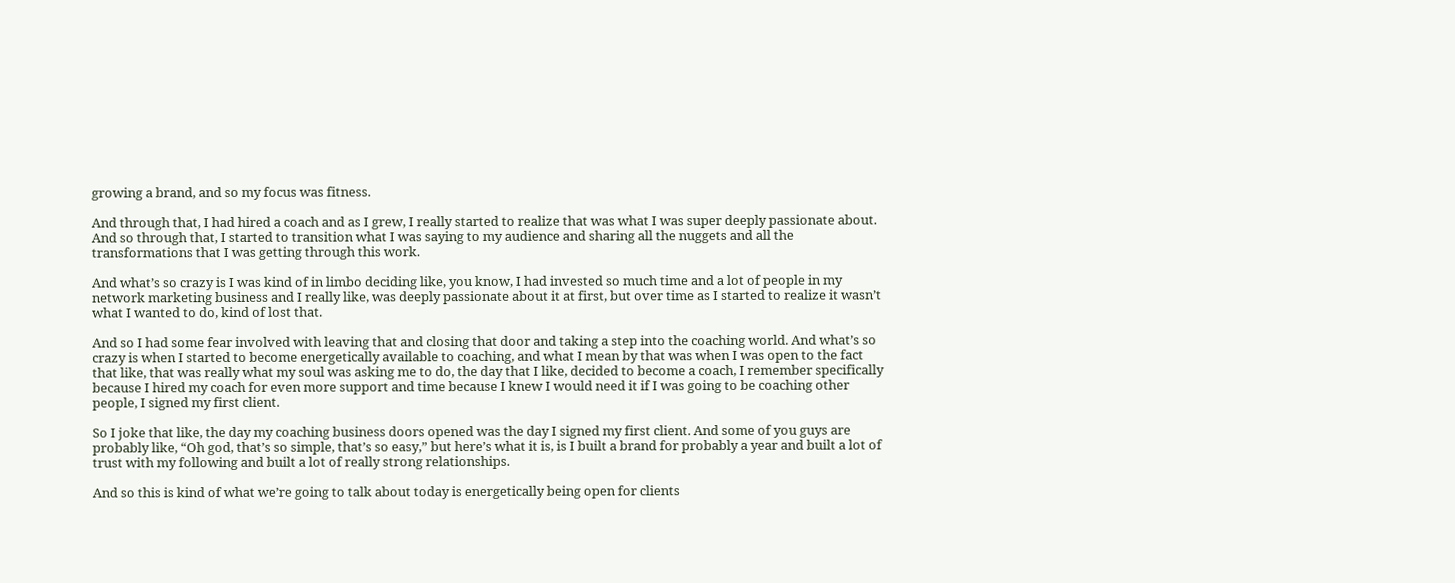growing a brand, and so my focus was fitness.

And through that, I had hired a coach and as I grew, I really started to realize that was what I was super deeply passionate about. And so through that, I started to transition what I was saying to my audience and sharing all the nuggets and all the transformations that I was getting through this work.

And what’s so crazy is I was kind of in limbo deciding like, you know, I had invested so much time and a lot of people in my network marketing business and I really like, was deeply passionate about it at first, but over time as I started to realize it wasn’t what I wanted to do, kind of lost that.

And so I had some fear involved with leaving that and closing that door and taking a step into the coaching world. And what’s so crazy is when I started to become energetically available to coaching, and what I mean by that was when I was open to the fact that like, that was really what my soul was asking me to do, the day that I like, decided to become a coach, I remember specifically because I hired my coach for even more support and time because I knew I would need it if I was going to be coaching other people, I signed my first client.

So I joke that like, the day my coaching business doors opened was the day I signed my first client. And some of you guys are probably like, “Oh god, that’s so simple, that’s so easy,” but here’s what it is, is I built a brand for probably a year and built a lot of trust with my following and built a lot of really strong relationships.

And so this is kind of what we’re going to talk about today is energetically being open for clients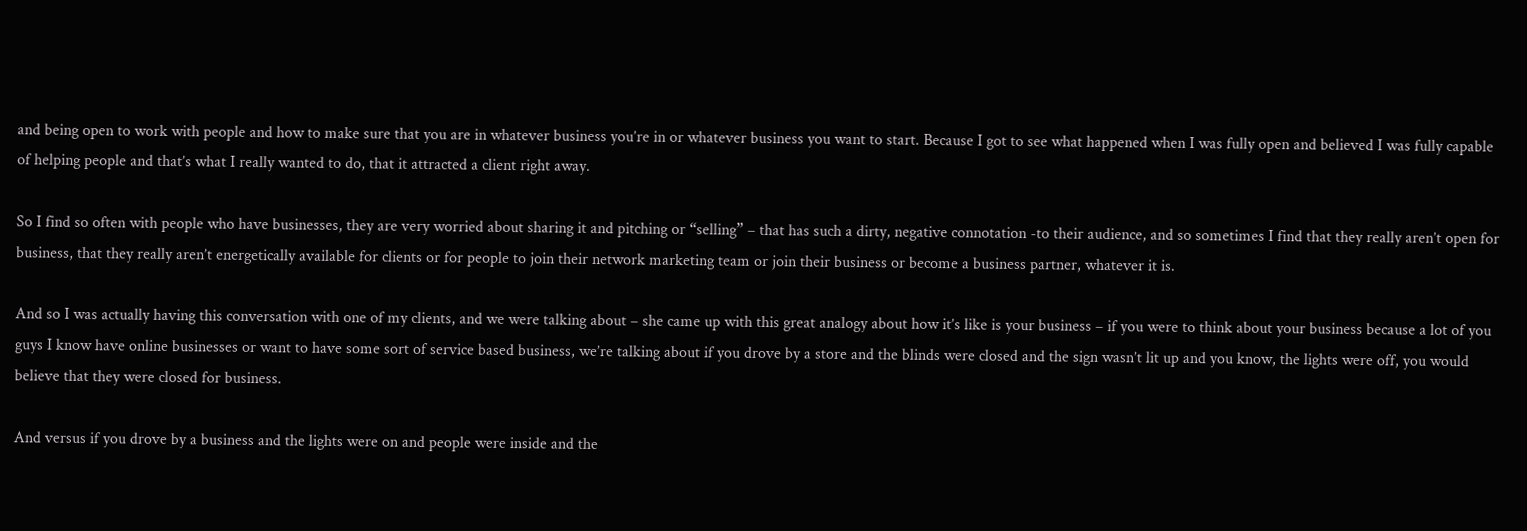and being open to work with people and how to make sure that you are in whatever business you’re in or whatever business you want to start. Because I got to see what happened when I was fully open and believed I was fully capable of helping people and that’s what I really wanted to do, that it attracted a client right away.

So I find so often with people who have businesses, they are very worried about sharing it and pitching or “selling” – that has such a dirty, negative connotation -to their audience, and so sometimes I find that they really aren’t open for business, that they really aren’t energetically available for clients or for people to join their network marketing team or join their business or become a business partner, whatever it is.

And so I was actually having this conversation with one of my clients, and we were talking about – she came up with this great analogy about how it’s like is your business – if you were to think about your business because a lot of you guys I know have online businesses or want to have some sort of service based business, we’re talking about if you drove by a store and the blinds were closed and the sign wasn’t lit up and you know, the lights were off, you would believe that they were closed for business.

And versus if you drove by a business and the lights were on and people were inside and the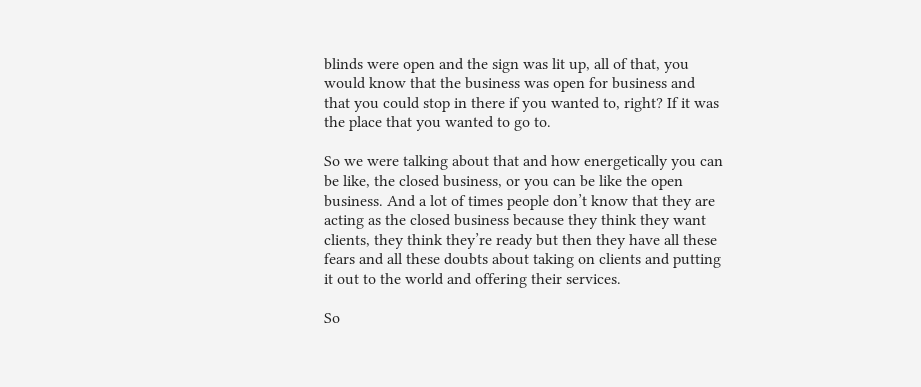blinds were open and the sign was lit up, all of that, you would know that the business was open for business and that you could stop in there if you wanted to, right? If it was the place that you wanted to go to.

So we were talking about that and how energetically you can be like, the closed business, or you can be like the open business. And a lot of times people don’t know that they are acting as the closed business because they think they want clients, they think they’re ready but then they have all these fears and all these doubts about taking on clients and putting it out to the world and offering their services.

So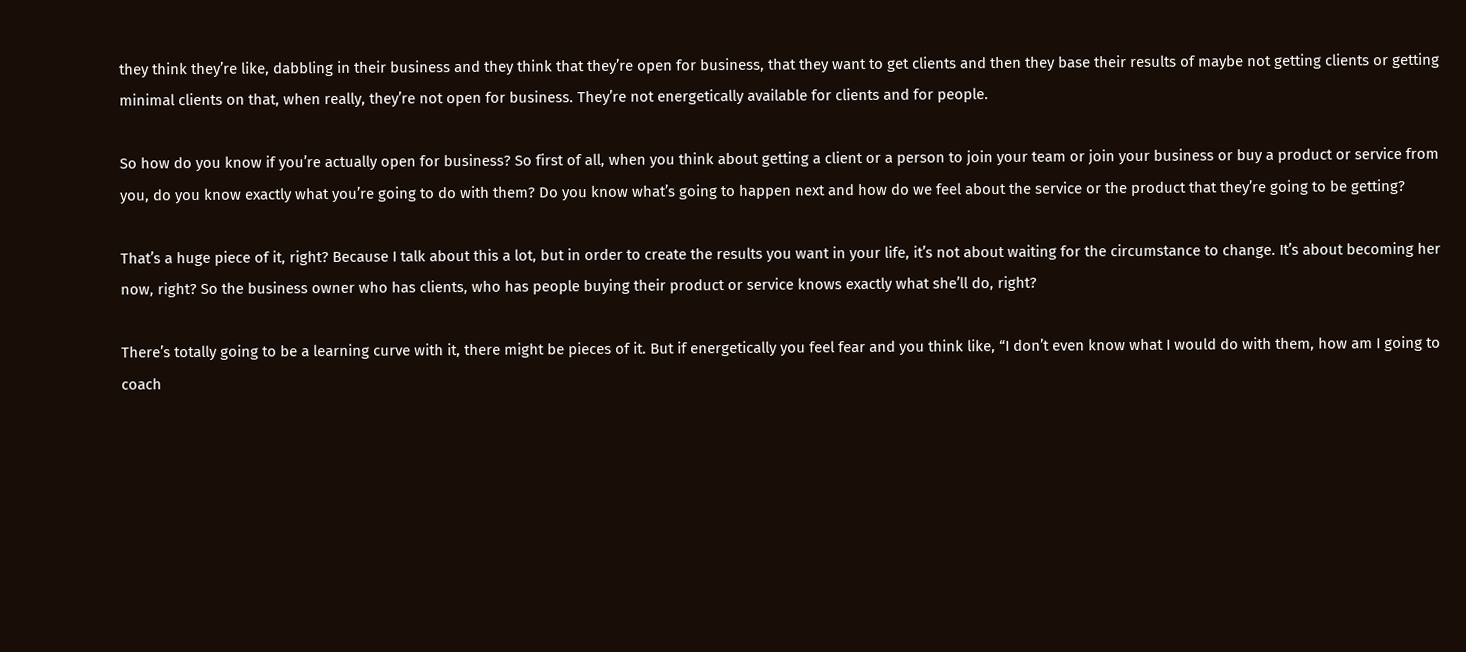they think they’re like, dabbling in their business and they think that they’re open for business, that they want to get clients and then they base their results of maybe not getting clients or getting minimal clients on that, when really, they’re not open for business. They’re not energetically available for clients and for people.

So how do you know if you’re actually open for business? So first of all, when you think about getting a client or a person to join your team or join your business or buy a product or service from you, do you know exactly what you’re going to do with them? Do you know what’s going to happen next and how do we feel about the service or the product that they’re going to be getting?

That’s a huge piece of it, right? Because I talk about this a lot, but in order to create the results you want in your life, it’s not about waiting for the circumstance to change. It’s about becoming her now, right? So the business owner who has clients, who has people buying their product or service knows exactly what she’ll do, right?

There’s totally going to be a learning curve with it, there might be pieces of it. But if energetically you feel fear and you think like, “I don’t even know what I would do with them, how am I going to coach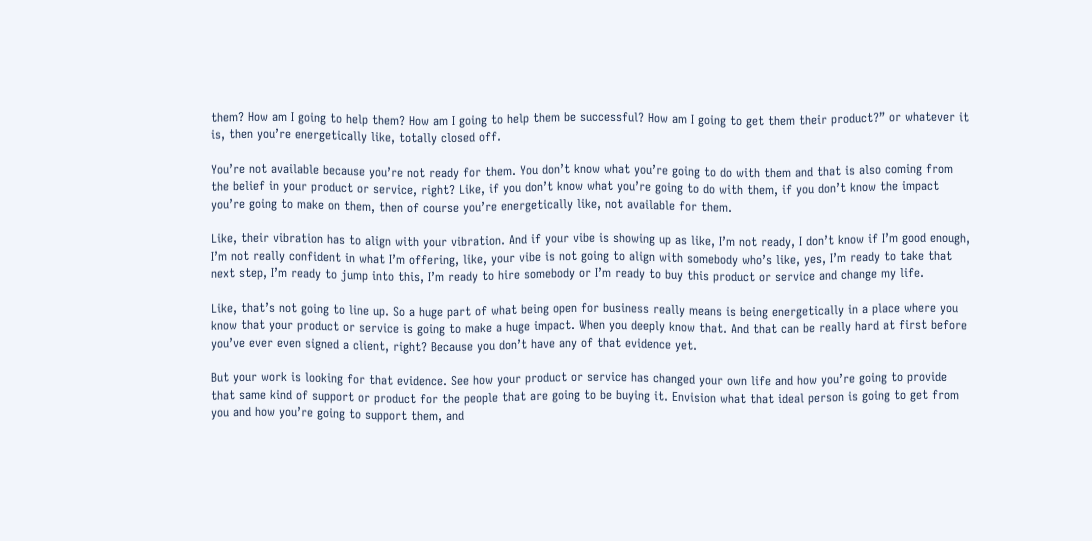them? How am I going to help them? How am I going to help them be successful? How am I going to get them their product?” or whatever it is, then you’re energetically like, totally closed off.

You’re not available because you’re not ready for them. You don’t know what you’re going to do with them and that is also coming from the belief in your product or service, right? Like, if you don’t know what you’re going to do with them, if you don’t know the impact you’re going to make on them, then of course you’re energetically like, not available for them.

Like, their vibration has to align with your vibration. And if your vibe is showing up as like, I’m not ready, I don’t know if I’m good enough, I’m not really confident in what I’m offering, like, your vibe is not going to align with somebody who’s like, yes, I’m ready to take that next step, I’m ready to jump into this, I’m ready to hire somebody or I’m ready to buy this product or service and change my life.

Like, that’s not going to line up. So a huge part of what being open for business really means is being energetically in a place where you know that your product or service is going to make a huge impact. When you deeply know that. And that can be really hard at first before you’ve ever even signed a client, right? Because you don’t have any of that evidence yet.

But your work is looking for that evidence. See how your product or service has changed your own life and how you’re going to provide that same kind of support or product for the people that are going to be buying it. Envision what that ideal person is going to get from you and how you’re going to support them, and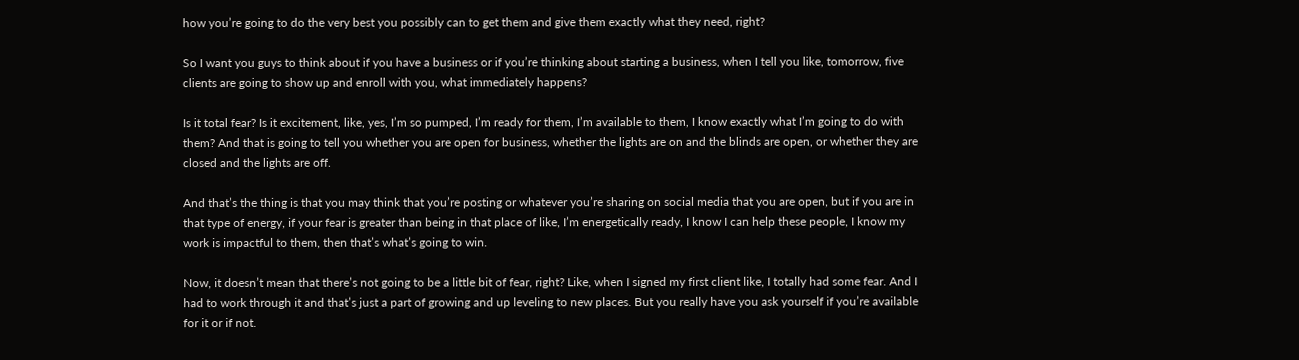how you’re going to do the very best you possibly can to get them and give them exactly what they need, right?

So I want you guys to think about if you have a business or if you’re thinking about starting a business, when I tell you like, tomorrow, five clients are going to show up and enroll with you, what immediately happens?

Is it total fear? Is it excitement, like, yes, I’m so pumped, I’m ready for them, I’m available to them, I know exactly what I’m going to do with them? And that is going to tell you whether you are open for business, whether the lights are on and the blinds are open, or whether they are closed and the lights are off.

And that’s the thing is that you may think that you’re posting or whatever you’re sharing on social media that you are open, but if you are in that type of energy, if your fear is greater than being in that place of like, I’m energetically ready, I know I can help these people, I know my work is impactful to them, then that’s what’s going to win.

Now, it doesn’t mean that there’s not going to be a little bit of fear, right? Like, when I signed my first client like, I totally had some fear. And I had to work through it and that’s just a part of growing and up leveling to new places. But you really have you ask yourself if you’re available for it or if not.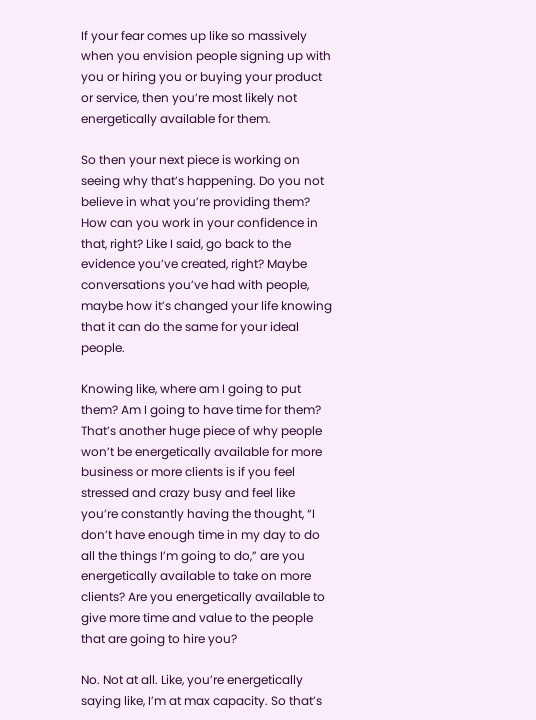If your fear comes up like so massively when you envision people signing up with you or hiring you or buying your product or service, then you’re most likely not energetically available for them.

So then your next piece is working on seeing why that’s happening. Do you not believe in what you’re providing them? How can you work in your confidence in that, right? Like I said, go back to the evidence you’ve created, right? Maybe conversations you’ve had with people, maybe how it’s changed your life knowing that it can do the same for your ideal people.

Knowing like, where am I going to put them? Am I going to have time for them? That’s another huge piece of why people won’t be energetically available for more business or more clients is if you feel stressed and crazy busy and feel like you’re constantly having the thought, “I don’t have enough time in my day to do all the things I’m going to do,” are you energetically available to take on more clients? Are you energetically available to give more time and value to the people that are going to hire you?

No. Not at all. Like, you’re energetically saying like, I’m at max capacity. So that’s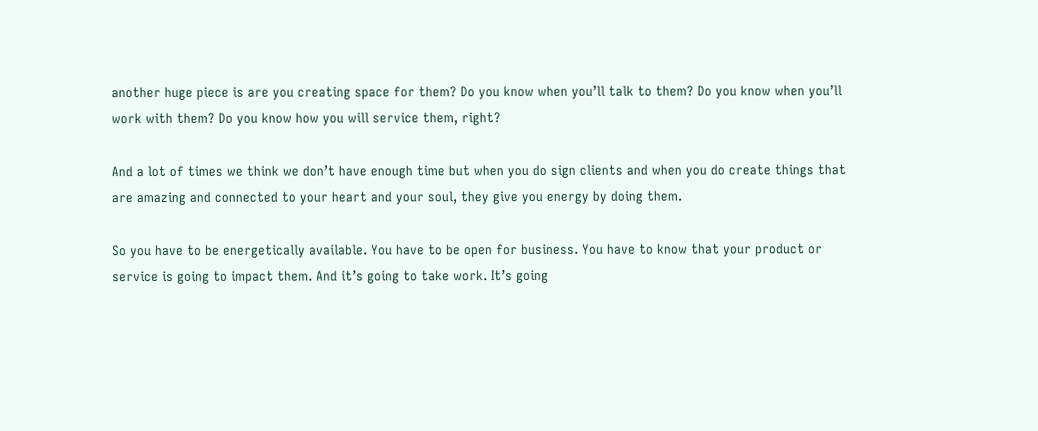another huge piece is are you creating space for them? Do you know when you’ll talk to them? Do you know when you’ll work with them? Do you know how you will service them, right?

And a lot of times we think we don’t have enough time but when you do sign clients and when you do create things that are amazing and connected to your heart and your soul, they give you energy by doing them.

So you have to be energetically available. You have to be open for business. You have to know that your product or service is going to impact them. And it’s going to take work. It’s going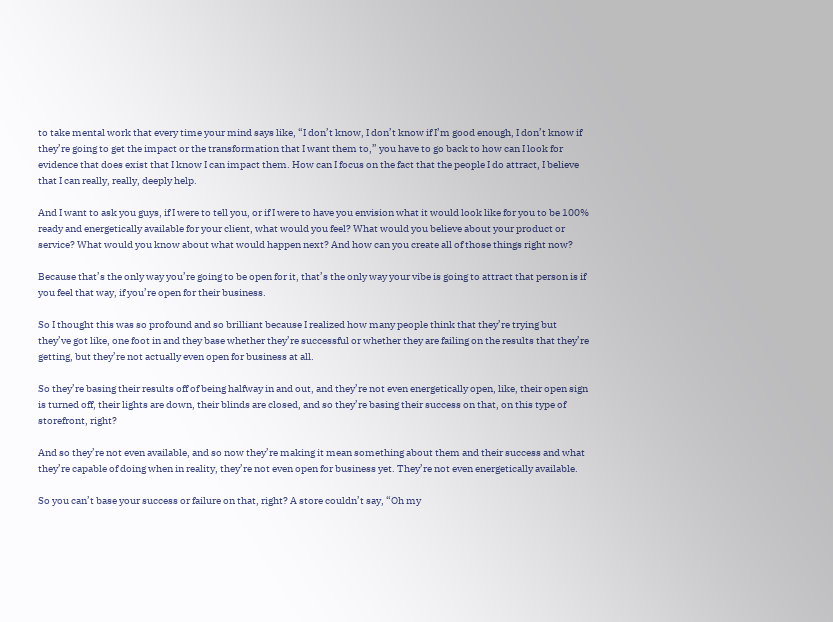to take mental work that every time your mind says like, “I don’t know, I don’t know if I’m good enough, I don’t know if they’re going to get the impact or the transformation that I want them to,” you have to go back to how can I look for evidence that does exist that I know I can impact them. How can I focus on the fact that the people I do attract, I believe that I can really, really, deeply help.

And I want to ask you guys, if I were to tell you, or if I were to have you envision what it would look like for you to be 100% ready and energetically available for your client, what would you feel? What would you believe about your product or service? What would you know about what would happen next? And how can you create all of those things right now?

Because that’s the only way you’re going to be open for it, that’s the only way your vibe is going to attract that person is if you feel that way, if you’re open for their business.

So I thought this was so profound and so brilliant because I realized how many people think that they’re trying but they’ve got like, one foot in and they base whether they’re successful or whether they are failing on the results that they’re getting, but they’re not actually even open for business at all.

So they’re basing their results off of being halfway in and out, and they’re not even energetically open, like, their open sign is turned off, their lights are down, their blinds are closed, and so they’re basing their success on that, on this type of storefront, right?

And so they’re not even available, and so now they’re making it mean something about them and their success and what they’re capable of doing when in reality, they’re not even open for business yet. They’re not even energetically available.

So you can’t base your success or failure on that, right? A store couldn’t say, “Oh my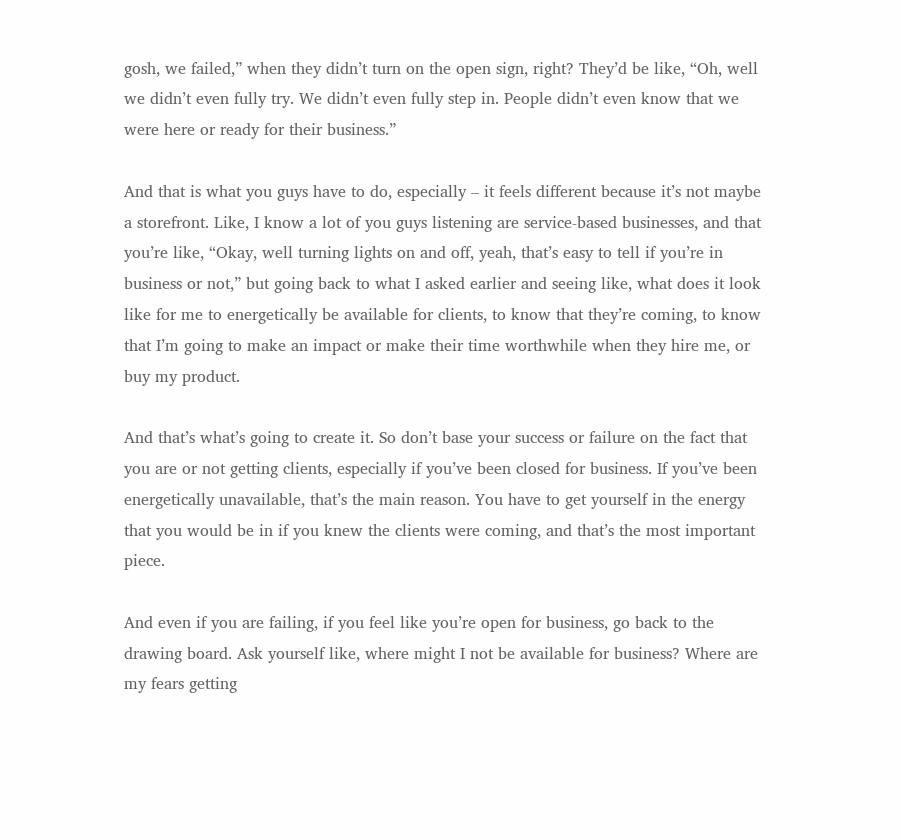gosh, we failed,” when they didn’t turn on the open sign, right? They’d be like, “Oh, well we didn’t even fully try. We didn’t even fully step in. People didn’t even know that we were here or ready for their business.”

And that is what you guys have to do, especially – it feels different because it’s not maybe a storefront. Like, I know a lot of you guys listening are service-based businesses, and that you’re like, “Okay, well turning lights on and off, yeah, that’s easy to tell if you’re in business or not,” but going back to what I asked earlier and seeing like, what does it look like for me to energetically be available for clients, to know that they’re coming, to know that I’m going to make an impact or make their time worthwhile when they hire me, or buy my product.

And that’s what’s going to create it. So don’t base your success or failure on the fact that you are or not getting clients, especially if you’ve been closed for business. If you’ve been energetically unavailable, that’s the main reason. You have to get yourself in the energy that you would be in if you knew the clients were coming, and that’s the most important piece.

And even if you are failing, if you feel like you’re open for business, go back to the drawing board. Ask yourself like, where might I not be available for business? Where are my fears getting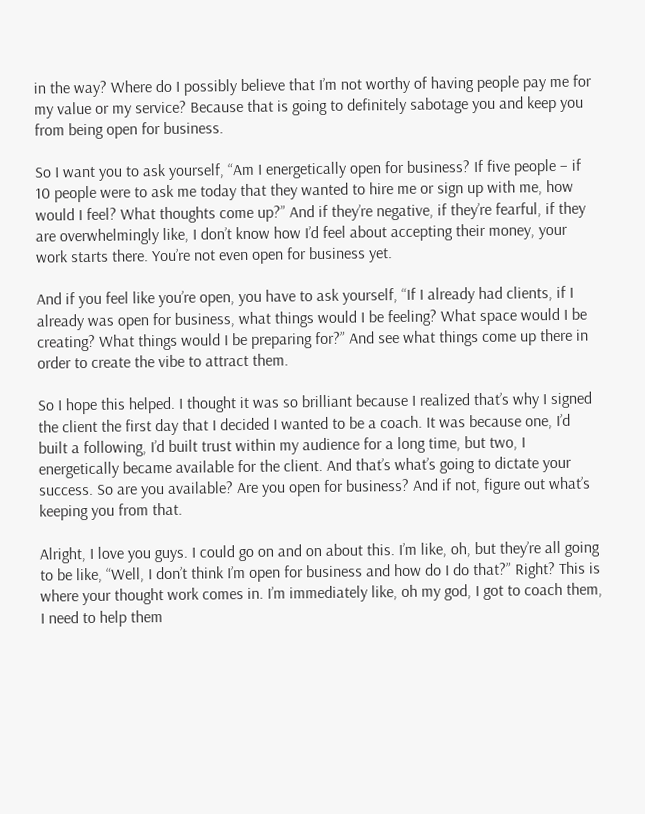in the way? Where do I possibly believe that I’m not worthy of having people pay me for my value or my service? Because that is going to definitely sabotage you and keep you from being open for business.

So I want you to ask yourself, “Am I energetically open for business? If five people – if 10 people were to ask me today that they wanted to hire me or sign up with me, how would I feel? What thoughts come up?” And if they’re negative, if they’re fearful, if they are overwhelmingly like, I don’t know how I’d feel about accepting their money, your work starts there. You’re not even open for business yet.

And if you feel like you’re open, you have to ask yourself, “If I already had clients, if I already was open for business, what things would I be feeling? What space would I be creating? What things would I be preparing for?” And see what things come up there in order to create the vibe to attract them.

So I hope this helped. I thought it was so brilliant because I realized that’s why I signed the client the first day that I decided I wanted to be a coach. It was because one, I’d built a following, I’d built trust within my audience for a long time, but two, I energetically became available for the client. And that’s what’s going to dictate your success. So are you available? Are you open for business? And if not, figure out what’s keeping you from that.

Alright, I love you guys. I could go on and on about this. I’m like, oh, but they’re all going to be like, “Well, I don’t think I’m open for business and how do I do that?” Right? This is where your thought work comes in. I’m immediately like, oh my god, I got to coach them, I need to help them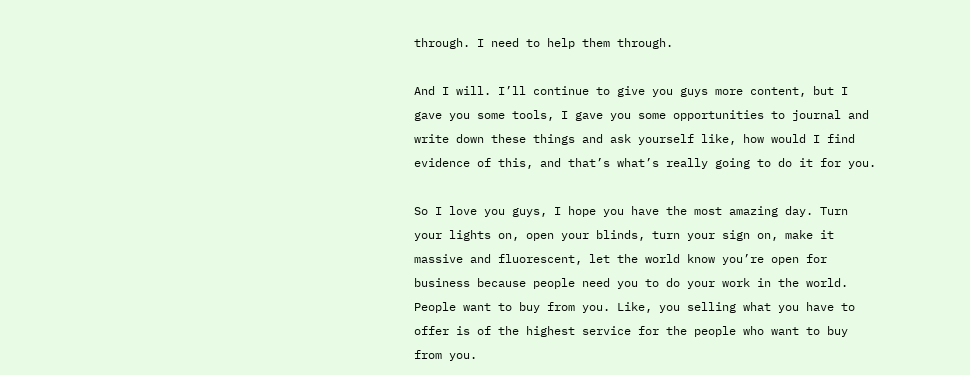through. I need to help them through.

And I will. I’ll continue to give you guys more content, but I gave you some tools, I gave you some opportunities to journal and write down these things and ask yourself like, how would I find evidence of this, and that’s what’s really going to do it for you.

So I love you guys, I hope you have the most amazing day. Turn your lights on, open your blinds, turn your sign on, make it massive and fluorescent, let the world know you’re open for business because people need you to do your work in the world. People want to buy from you. Like, you selling what you have to offer is of the highest service for the people who want to buy from you.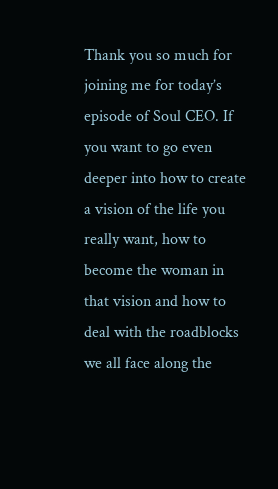Thank you so much for joining me for today’s episode of Soul CEO. If you want to go even deeper into how to create a vision of the life you really want, how to become the woman in that vision and how to deal with the roadblocks we all face along the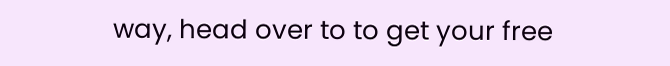way, head over to to get your free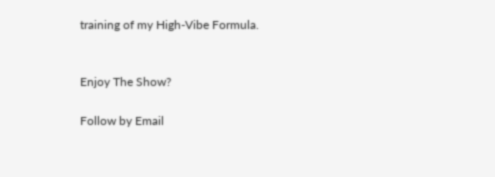training of my High-Vibe Formula.


Enjoy The Show?

Follow by Email